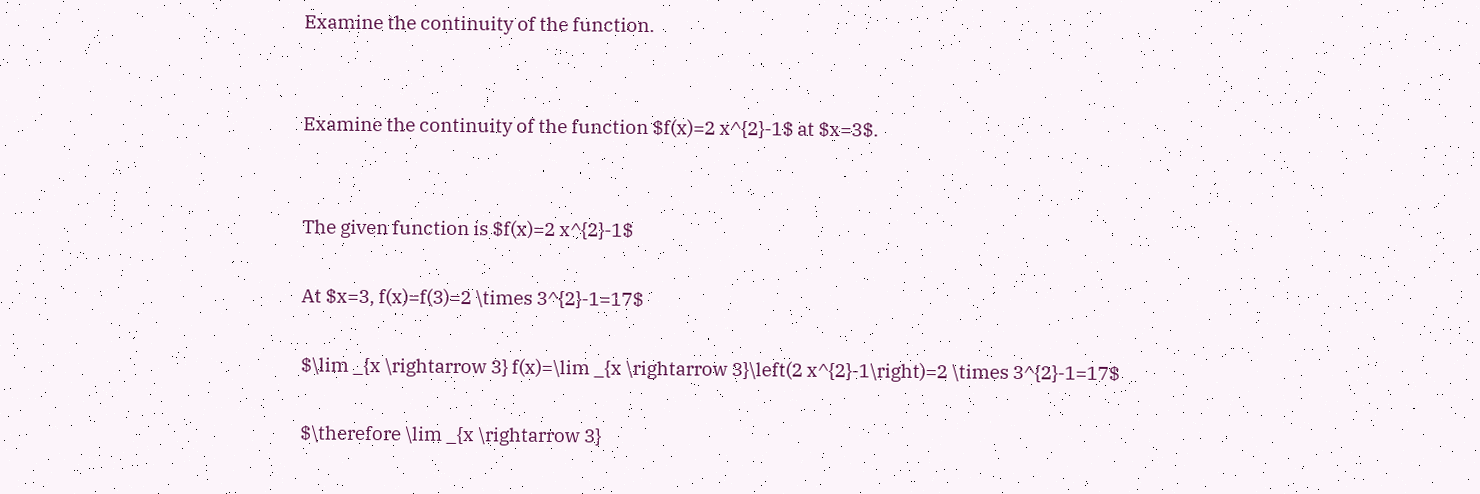Examine the continuity of the function.


Examine the continuity of the function $f(x)=2 x^{2}-1$ at $x=3$.


The given function is $f(x)=2 x^{2}-1$

At $x=3, f(x)=f(3)=2 \times 3^{2}-1=17$

$\lim _{x \rightarrow 3} f(x)=\lim _{x \rightarrow 3}\left(2 x^{2}-1\right)=2 \times 3^{2}-1=17$

$\therefore \lim _{x \rightarrow 3}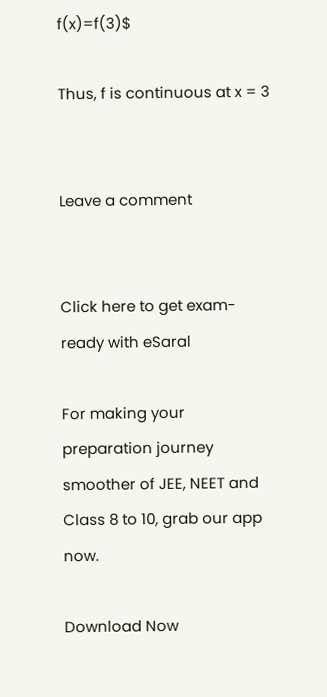f(x)=f(3)$

Thus, f is continuous at x = 3


Leave a comment


Click here to get exam-ready with eSaral

For making your preparation journey smoother of JEE, NEET and Class 8 to 10, grab our app now.

Download Now